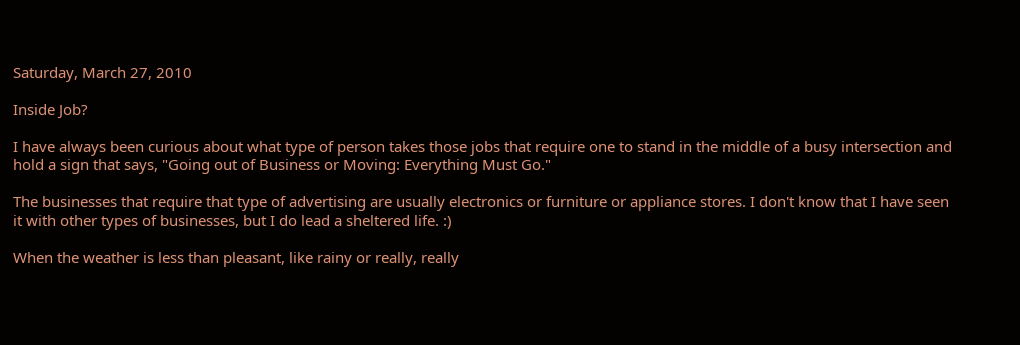Saturday, March 27, 2010

Inside Job?

I have always been curious about what type of person takes those jobs that require one to stand in the middle of a busy intersection and hold a sign that says, "Going out of Business or Moving: Everything Must Go."

The businesses that require that type of advertising are usually electronics or furniture or appliance stores. I don't know that I have seen it with other types of businesses, but I do lead a sheltered life. :)

When the weather is less than pleasant, like rainy or really, really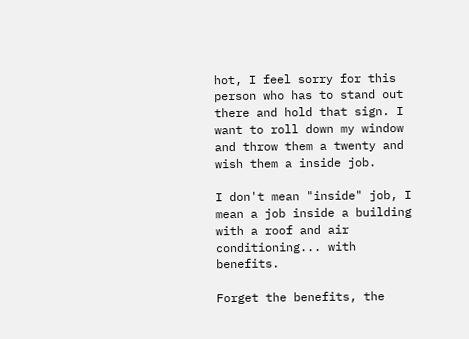hot, I feel sorry for this person who has to stand out there and hold that sign. I want to roll down my window and throw them a twenty and wish them a inside job.

I don't mean "inside" job, I mean a job inside a building with a roof and air conditioning... with benefits.

Forget the benefits, the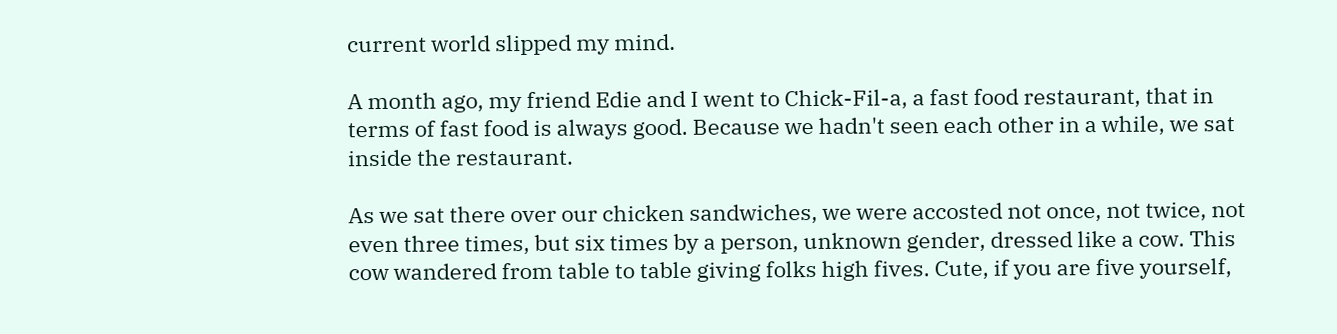current world slipped my mind.

A month ago, my friend Edie and I went to Chick-Fil-a, a fast food restaurant, that in terms of fast food is always good. Because we hadn't seen each other in a while, we sat inside the restaurant.

As we sat there over our chicken sandwiches, we were accosted not once, not twice, not even three times, but six times by a person, unknown gender, dressed like a cow. This cow wandered from table to table giving folks high fives. Cute, if you are five yourself,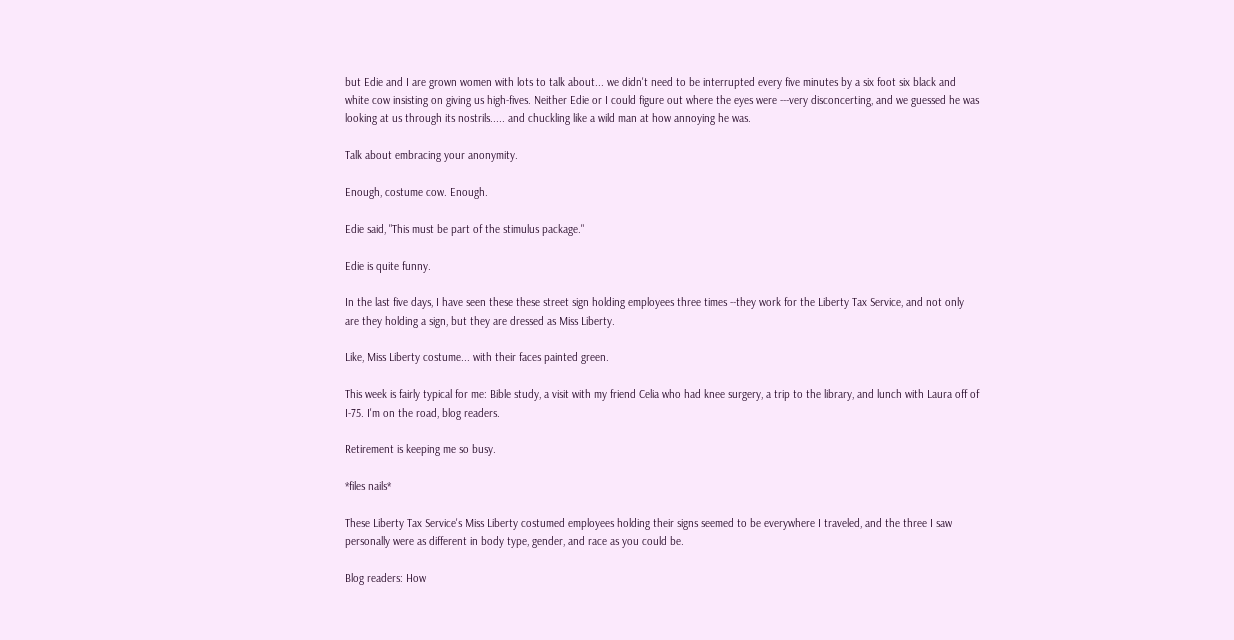but Edie and I are grown women with lots to talk about... we didn't need to be interrupted every five minutes by a six foot six black and white cow insisting on giving us high-fives. Neither Edie or I could figure out where the eyes were ---very disconcerting, and we guessed he was looking at us through its nostrils..... and chuckling like a wild man at how annoying he was.

Talk about embracing your anonymity.

Enough, costume cow. Enough.

Edie said, "This must be part of the stimulus package."

Edie is quite funny.

In the last five days, I have seen these these street sign holding employees three times --they work for the Liberty Tax Service, and not only are they holding a sign, but they are dressed as Miss Liberty.

Like, Miss Liberty costume... with their faces painted green.

This week is fairly typical for me: Bible study, a visit with my friend Celia who had knee surgery, a trip to the library, and lunch with Laura off of I-75. I'm on the road, blog readers.

Retirement is keeping me so busy.

*files nails*

These Liberty Tax Service's Miss Liberty costumed employees holding their signs seemed to be everywhere I traveled, and the three I saw personally were as different in body type, gender, and race as you could be.

Blog readers: How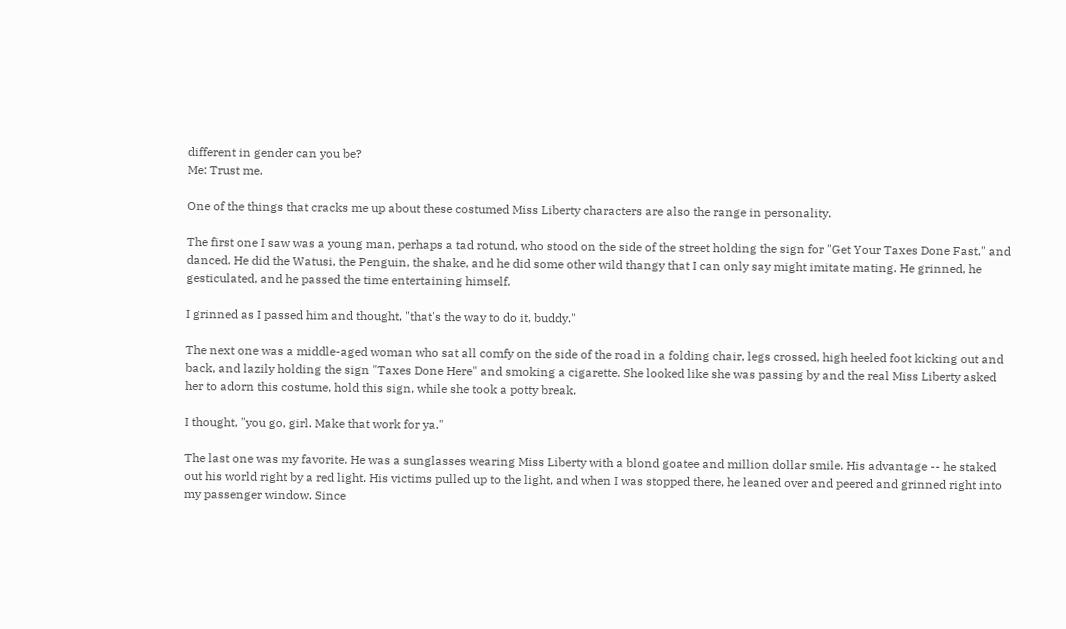different in gender can you be?
Me: Trust me.

One of the things that cracks me up about these costumed Miss Liberty characters are also the range in personality.

The first one I saw was a young man, perhaps a tad rotund, who stood on the side of the street holding the sign for "Get Your Taxes Done Fast," and danced. He did the Watusi, the Penguin, the shake, and he did some other wild thangy that I can only say might imitate mating. He grinned, he gesticulated, and he passed the time entertaining himself.

I grinned as I passed him and thought, "that's the way to do it, buddy."

The next one was a middle-aged woman who sat all comfy on the side of the road in a folding chair, legs crossed, high heeled foot kicking out and back, and lazily holding the sign "Taxes Done Here" and smoking a cigarette. She looked like she was passing by and the real Miss Liberty asked her to adorn this costume, hold this sign, while she took a potty break.

I thought, "you go, girl. Make that work for ya."

The last one was my favorite. He was a sunglasses wearing Miss Liberty with a blond goatee and million dollar smile. His advantage -- he staked out his world right by a red light. His victims pulled up to the light, and when I was stopped there, he leaned over and peered and grinned right into my passenger window. Since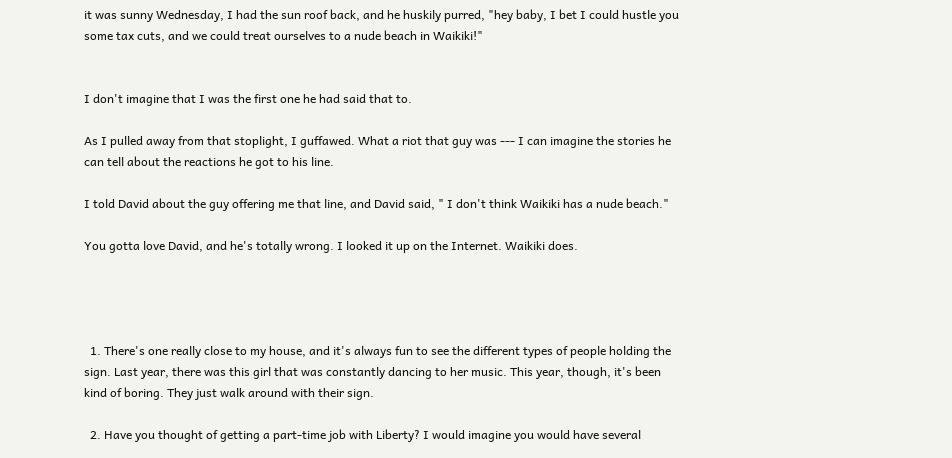it was sunny Wednesday, I had the sun roof back, and he huskily purred, "hey baby, I bet I could hustle you some tax cuts, and we could treat ourselves to a nude beach in Waikiki!"


I don't imagine that I was the first one he had said that to.

As I pulled away from that stoplight, I guffawed. What a riot that guy was --- I can imagine the stories he can tell about the reactions he got to his line.

I told David about the guy offering me that line, and David said, " I don't think Waikiki has a nude beach."

You gotta love David, and he's totally wrong. I looked it up on the Internet. Waikiki does.




  1. There's one really close to my house, and it's always fun to see the different types of people holding the sign. Last year, there was this girl that was constantly dancing to her music. This year, though, it's been kind of boring. They just walk around with their sign.

  2. Have you thought of getting a part-time job with Liberty? I would imagine you would have several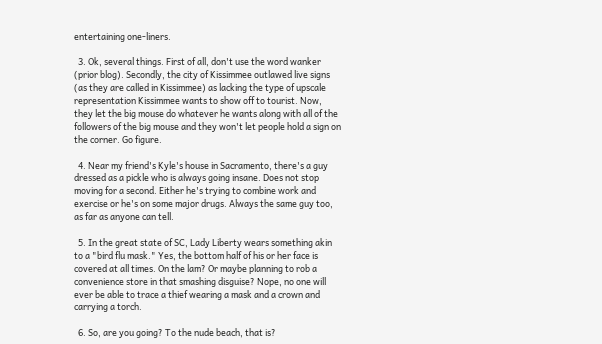entertaining one-liners.

  3. Ok, several things. First of all, don't use the word wanker (prior blog). Secondly, the city of Kissimmee outlawed live signs (as they are called in Kissimmee) as lacking the type of upscale representation Kissimmee wants to show off to tourist. Now, they let the big mouse do whatever he wants along with all of the followers of the big mouse and they won't let people hold a sign on the corner. Go figure.

  4. Near my friend's Kyle's house in Sacramento, there's a guy dressed as a pickle who is always going insane. Does not stop moving for a second. Either he's trying to combine work and exercise or he's on some major drugs. Always the same guy too, as far as anyone can tell.

  5. In the great state of SC, Lady Liberty wears something akin to a "bird flu mask." Yes, the bottom half of his or her face is covered at all times. On the lam? Or maybe planning to rob a convenience store in that smashing disguise? Nope, no one will ever be able to trace a thief wearing a mask and a crown and carrying a torch.

  6. So, are you going? To the nude beach, that is?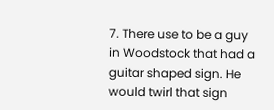7. There use to be a guy in Woodstock that had a guitar shaped sign. He would twirl that sign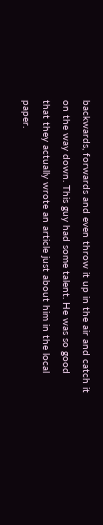backwards, forwards and even throw it up in the air and catch it on the way down. This guy had some talent. He was so good that they actually wrote an article just about him in the local paper.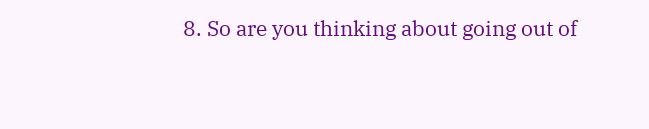8. So are you thinking about going out of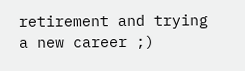retirement and trying a new career ;)